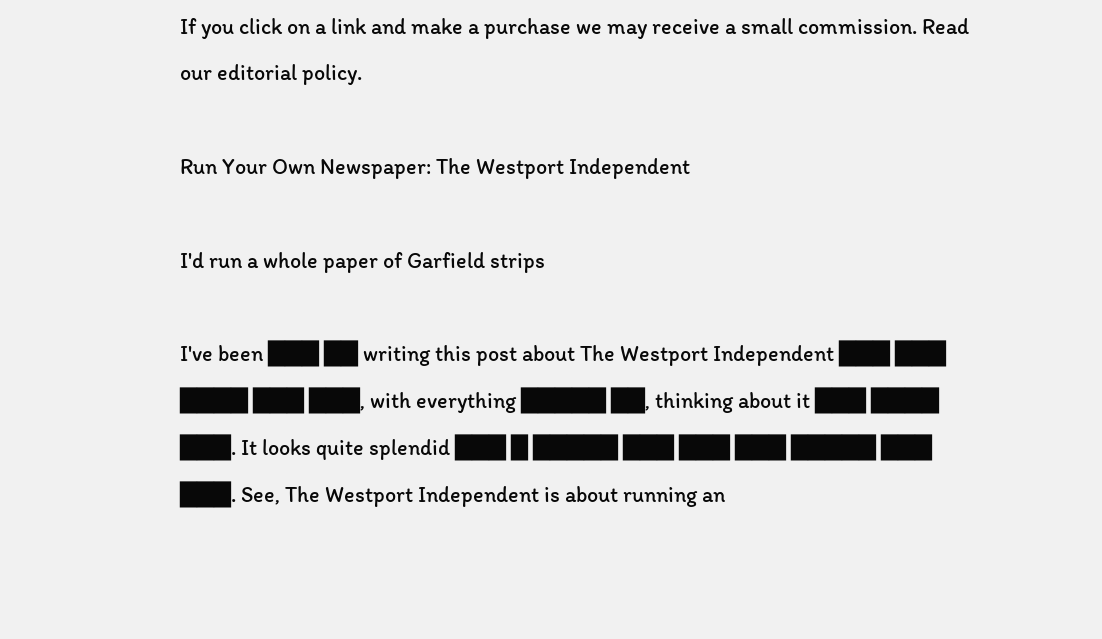If you click on a link and make a purchase we may receive a small commission. Read our editorial policy.

Run Your Own Newspaper: The Westport Independent

I'd run a whole paper of Garfield strips

I've been ███ ██ writing this post about The Westport Independent ███ ███ ████ ███ ███, with everything █████ ██, thinking about it ███ ████ ███. It looks quite splendid ███ █ █████ ███ ███ ███ █████ ███ ███. See, The Westport Independent is about running an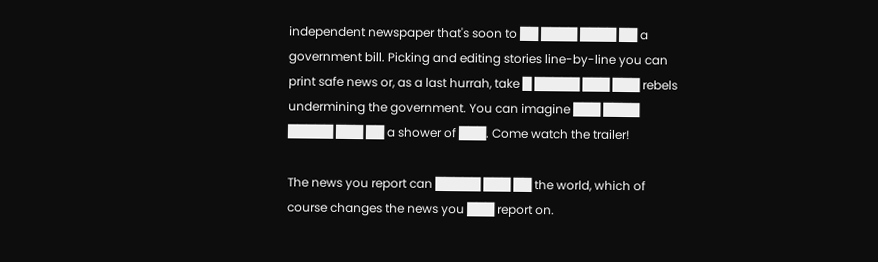independent newspaper that's soon to ██ ████ ████ ██ a government bill. Picking and editing stories line-by-line you can print safe news or, as a last hurrah, take █ █████ ███ ███ rebels undermining the government. You can imagine ███ ████ █████ ███ ██ a shower of ███. Come watch the trailer!

The news you report can █████ ███ ██ the world, which of course changes the news you ███ report on.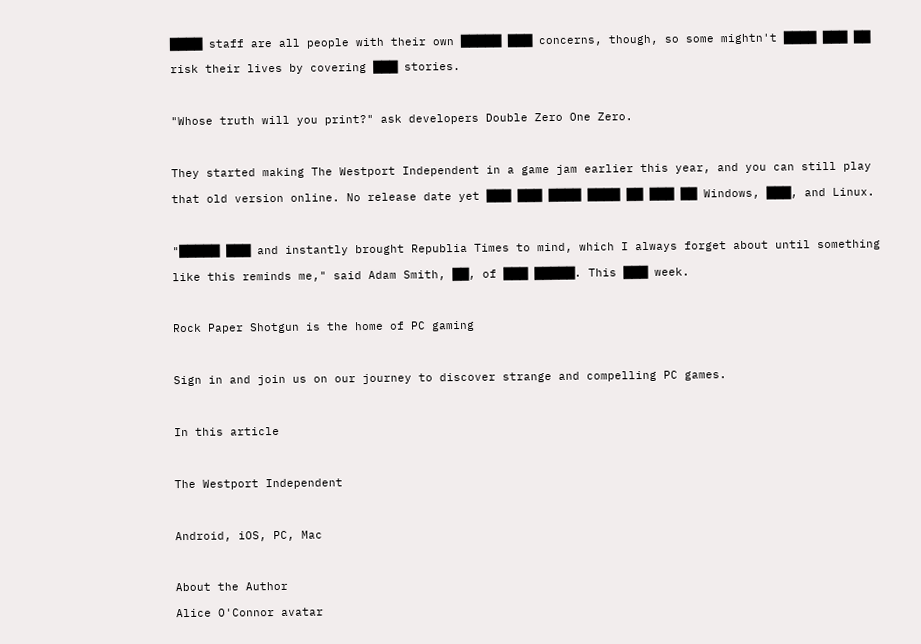████ staff are all people with their own █████ ███ concerns, though, so some mightn't ████ ███ ██ risk their lives by covering ███ stories.

"Whose truth will you print?" ask developers Double Zero One Zero.

They started making The Westport Independent in a game jam earlier this year, and you can still play that old version online. No release date yet ███ ███ ████ ████ ██ ███ ██ Windows, ███, and Linux.

"█████ ███ and instantly brought Republia Times to mind, which I always forget about until something like this reminds me," said Adam Smith, ██, of ███ █████. This ███ week.

Rock Paper Shotgun is the home of PC gaming

Sign in and join us on our journey to discover strange and compelling PC games.

In this article

The Westport Independent

Android, iOS, PC, Mac

About the Author
Alice O'Connor avatar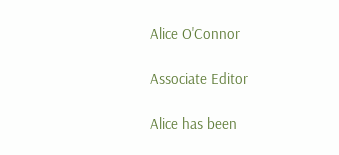Alice O'Connor

Associate Editor

Alice has been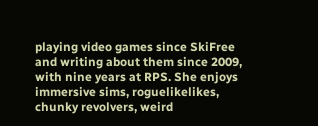playing video games since SkiFree and writing about them since 2009, with nine years at RPS. She enjoys immersive sims, roguelikelikes, chunky revolvers, weird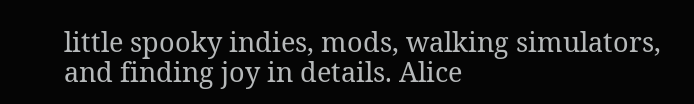little spooky indies, mods, walking simulators, and finding joy in details. Alice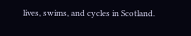lives, swims, and cycles in Scotland.